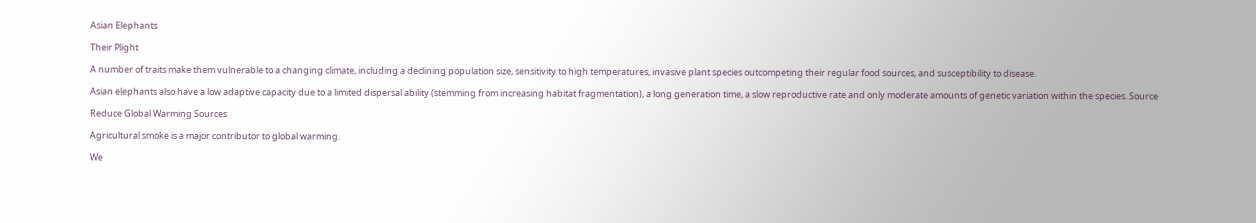Asian Elephants

Their Plight

A number of traits make them vulnerable to a changing climate, including a declining population size, sensitivity to high temperatures, invasive plant species outcompeting their regular food sources, and susceptibility to disease.

Asian elephants also have a low adaptive capacity due to a limited dispersal ability (stemming from increasing habitat fragmentation), a long generation time, a slow reproductive rate and only moderate amounts of genetic variation within the species. Source

Reduce Global Warming Sources

Agricultural smoke is a major contributor to global warming.

We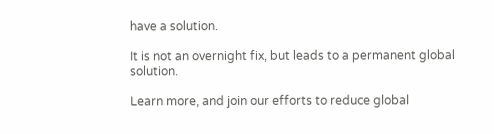have a solution.

It is not an overnight fix, but leads to a permanent global solution.

Learn more, and join our efforts to reduce global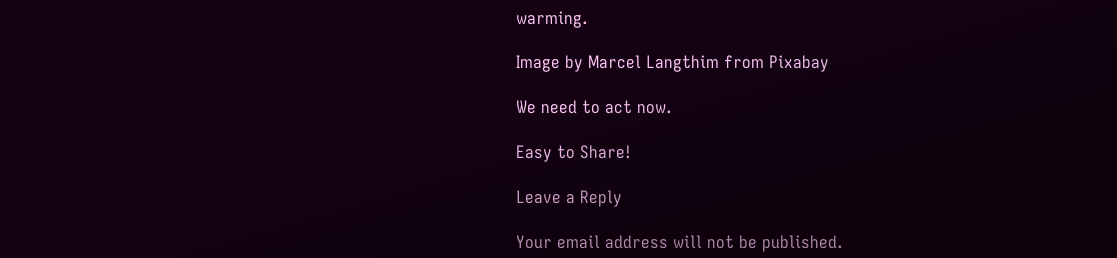warming.

Image by Marcel Langthim from Pixabay

We need to act now.

Easy to Share!

Leave a Reply

Your email address will not be published.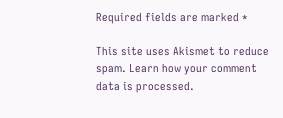Required fields are marked *

This site uses Akismet to reduce spam. Learn how your comment data is processed.